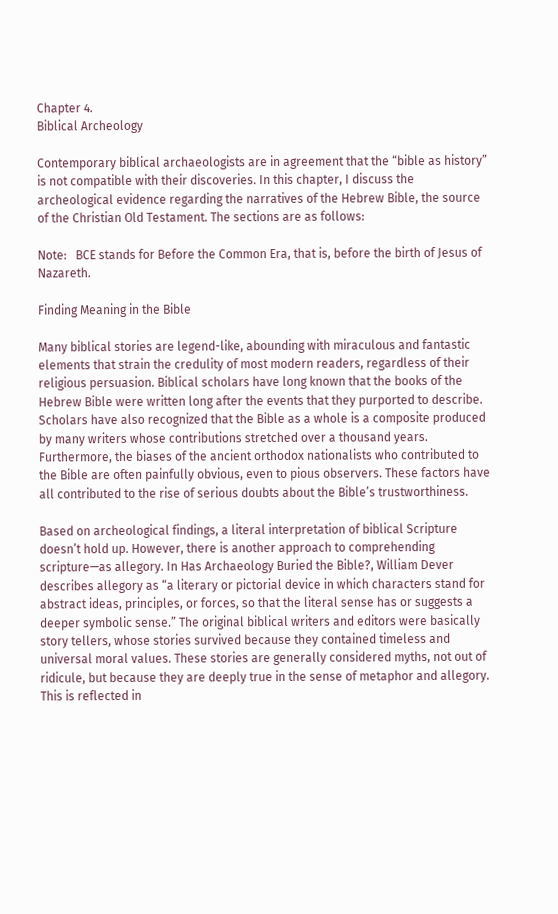Chapter 4.
Biblical Archeology

Contemporary biblical archaeologists are in agreement that the “bible as history” is not compatible with their discoveries. In this chapter, I discuss the archeological evidence regarding the narratives of the Hebrew Bible, the source of the Christian Old Testament. The sections are as follows:

Note:   BCE stands for Before the Common Era, that is, before the birth of Jesus of Nazareth.

Finding Meaning in the Bible

Many biblical stories are legend-like, abounding with miraculous and fantastic elements that strain the credulity of most modern readers, regardless of their religious persuasion. Biblical scholars have long known that the books of the Hebrew Bible were written long after the events that they purported to describe. Scholars have also recognized that the Bible as a whole is a composite produced by many writers whose contributions stretched over a thousand years. Furthermore, the biases of the ancient orthodox nationalists who contributed to the Bible are often painfully obvious, even to pious observers. These factors have all contributed to the rise of serious doubts about the Bible’s trustworthiness.

Based on archeological findings, a literal interpretation of biblical Scripture doesn’t hold up. However, there is another approach to comprehending scripture—as allegory. In Has Archaeology Buried the Bible?, William Dever describes allegory as “a literary or pictorial device in which characters stand for abstract ideas, principles, or forces, so that the literal sense has or suggests a deeper symbolic sense.” The original biblical writers and editors were basically story tellers, whose stories survived because they contained timeless and universal moral values. These stories are generally considered myths, not out of ridicule, but because they are deeply true in the sense of metaphor and allegory. This is reflected in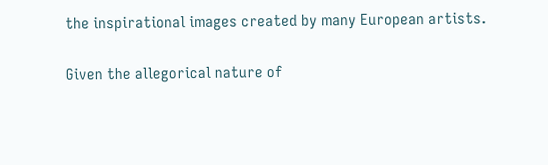the inspirational images created by many European artists.

Given the allegorical nature of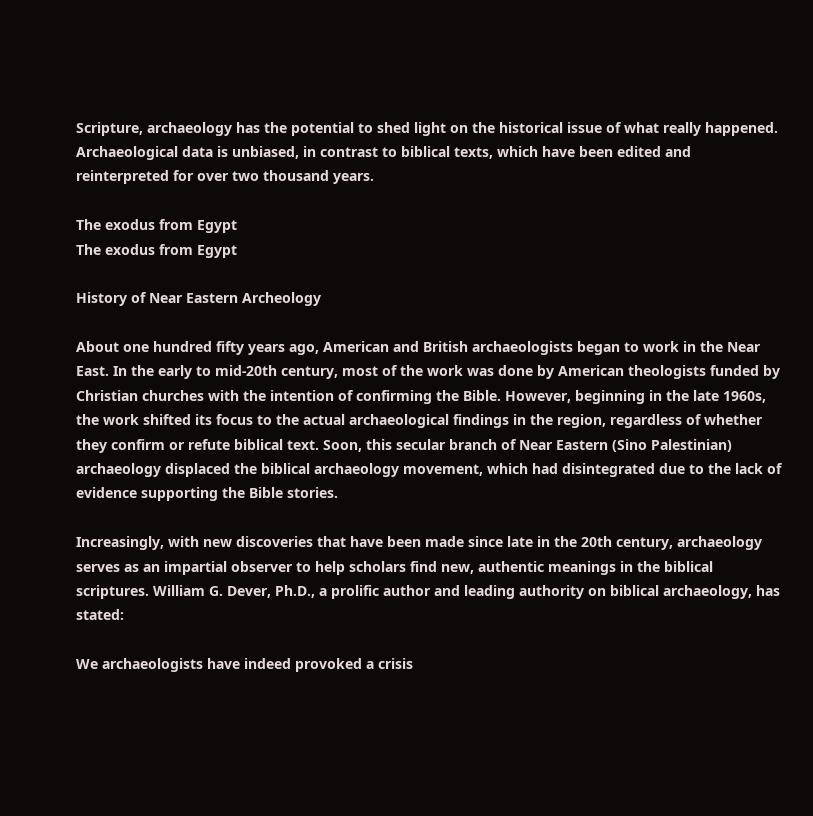Scripture, archaeology has the potential to shed light on the historical issue of what really happened. Archaeological data is unbiased, in contrast to biblical texts, which have been edited and reinterpreted for over two thousand years.

The exodus from Egypt
The exodus from Egypt

History of Near Eastern Archeology

About one hundred fifty years ago, American and British archaeologists began to work in the Near East. In the early to mid-20th century, most of the work was done by American theologists funded by Christian churches with the intention of confirming the Bible. However, beginning in the late 1960s, the work shifted its focus to the actual archaeological findings in the region, regardless of whether they confirm or refute biblical text. Soon, this secular branch of Near Eastern (Sino Palestinian) archaeology displaced the biblical archaeology movement, which had disintegrated due to the lack of evidence supporting the Bible stories.

Increasingly, with new discoveries that have been made since late in the 20th century, archaeology serves as an impartial observer to help scholars find new, authentic meanings in the biblical scriptures. William G. Dever, Ph.D., a prolific author and leading authority on biblical archaeology, has stated:

We archaeologists have indeed provoked a crisis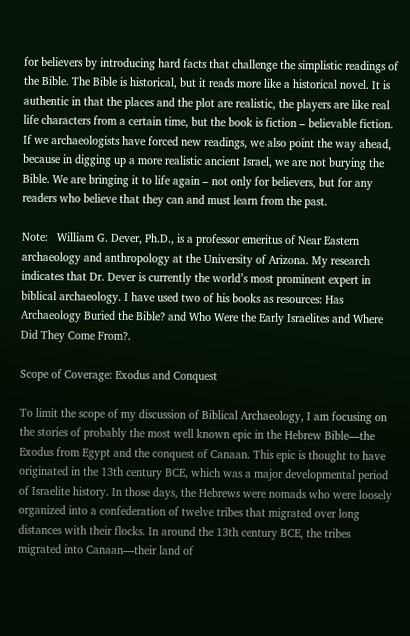for believers by introducing hard facts that challenge the simplistic readings of the Bible. The Bible is historical, but it reads more like a historical novel. It is authentic in that the places and the plot are realistic, the players are like real life characters from a certain time, but the book is fiction – believable fiction. If we archaeologists have forced new readings, we also point the way ahead, because in digging up a more realistic ancient Israel, we are not burying the Bible. We are bringing it to life again – not only for believers, but for any readers who believe that they can and must learn from the past.

Note:   William G. Dever, Ph.D., is a professor emeritus of Near Eastern archaeology and anthropology at the University of Arizona. My research indicates that Dr. Dever is currently the world’s most prominent expert in biblical archaeology. I have used two of his books as resources: Has Archaeology Buried the Bible? and Who Were the Early Israelites and Where Did They Come From?.

Scope of Coverage: Exodus and Conquest

To limit the scope of my discussion of Biblical Archaeology, I am focusing on the stories of probably the most well known epic in the Hebrew Bible—the Exodus from Egypt and the conquest of Canaan. This epic is thought to have originated in the 13th century BCE, which was a major developmental period of Israelite history. In those days, the Hebrews were nomads who were loosely organized into a confederation of twelve tribes that migrated over long distances with their flocks. In around the 13th century BCE, the tribes migrated into Canaan—their land of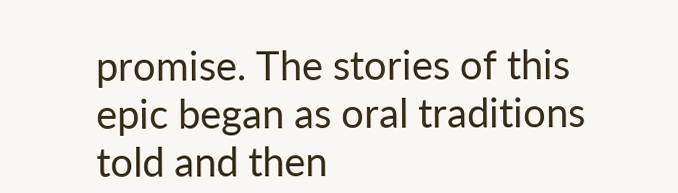promise. The stories of this epic began as oral traditions told and then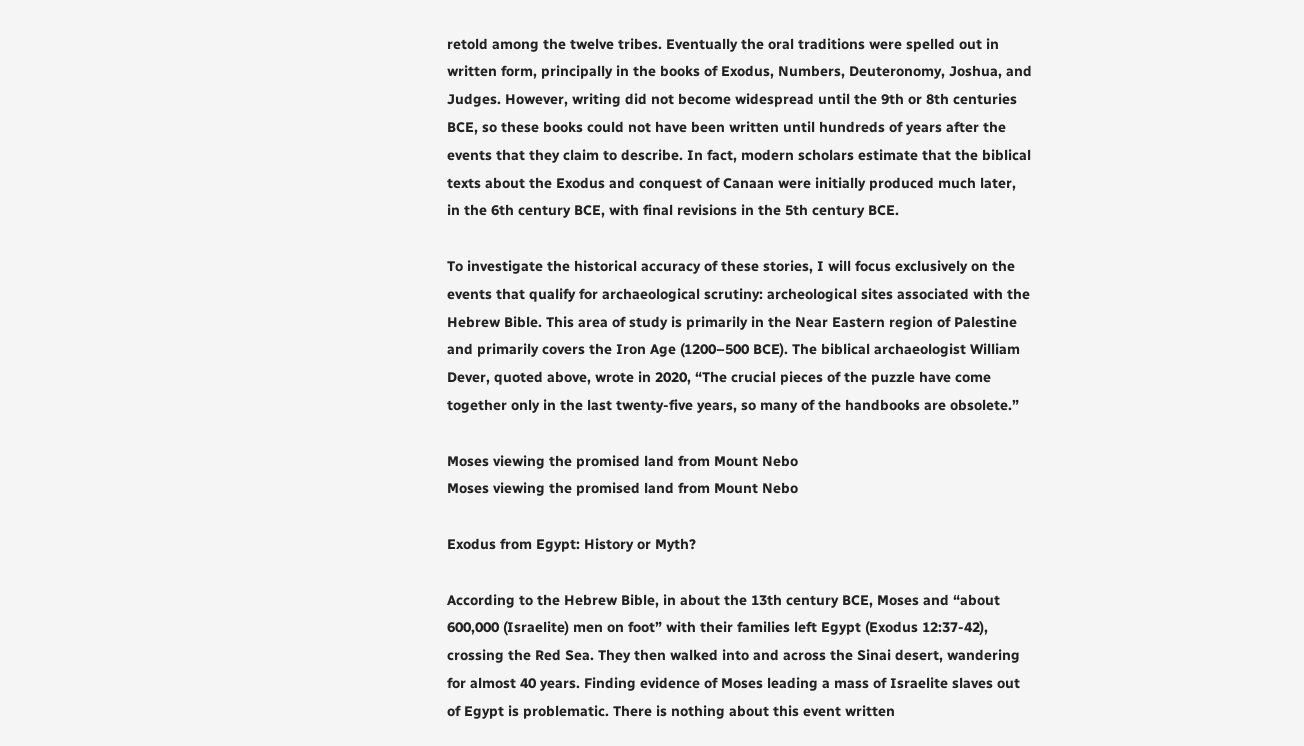retold among the twelve tribes. Eventually the oral traditions were spelled out in written form, principally in the books of Exodus, Numbers, Deuteronomy, Joshua, and Judges. However, writing did not become widespread until the 9th or 8th centuries BCE, so these books could not have been written until hundreds of years after the events that they claim to describe. In fact, modern scholars estimate that the biblical texts about the Exodus and conquest of Canaan were initially produced much later, in the 6th century BCE, with final revisions in the 5th century BCE.

To investigate the historical accuracy of these stories, I will focus exclusively on the events that qualify for archaeological scrutiny: archeological sites associated with the Hebrew Bible. This area of study is primarily in the Near Eastern region of Palestine and primarily covers the Iron Age (1200–500 BCE). The biblical archaeologist William Dever, quoted above, wrote in 2020, “The crucial pieces of the puzzle have come together only in the last twenty-five years, so many of the handbooks are obsolete.”

Moses viewing the promised land from Mount Nebo
Moses viewing the promised land from Mount Nebo

Exodus from Egypt: History or Myth?

According to the Hebrew Bible, in about the 13th century BCE, Moses and “about 600,000 (Israelite) men on foot” with their families left Egypt (Exodus 12:37-42), crossing the Red Sea. They then walked into and across the Sinai desert, wandering for almost 40 years. Finding evidence of Moses leading a mass of Israelite slaves out of Egypt is problematic. There is nothing about this event written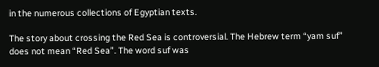in the numerous collections of Egyptian texts.

The story about crossing the Red Sea is controversial. The Hebrew term “yam suf” does not mean “Red Sea”. The word suf was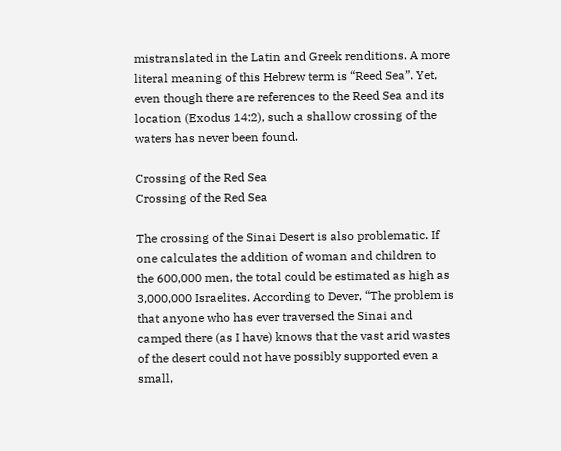mistranslated in the Latin and Greek renditions. A more literal meaning of this Hebrew term is “Reed Sea”. Yet, even though there are references to the Reed Sea and its location (Exodus 14:2), such a shallow crossing of the waters has never been found.

Crossing of the Red Sea
Crossing of the Red Sea

The crossing of the Sinai Desert is also problematic. If one calculates the addition of woman and children to the 600,000 men, the total could be estimated as high as 3,000,000 Israelites. According to Dever, “The problem is that anyone who has ever traversed the Sinai and camped there (as I have) knows that the vast arid wastes of the desert could not have possibly supported even a small,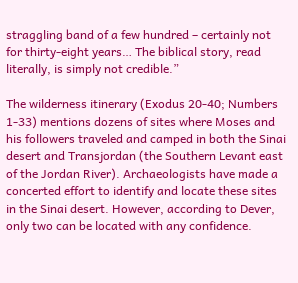straggling band of a few hundred – certainly not for thirty-eight years… The biblical story, read literally, is simply not credible.”

The wilderness itinerary (Exodus 20-40; Numbers 1-33) mentions dozens of sites where Moses and his followers traveled and camped in both the Sinai desert and Transjordan (the Southern Levant east of the Jordan River). Archaeologists have made a concerted effort to identify and locate these sites in the Sinai desert. However, according to Dever, only two can be located with any confidence.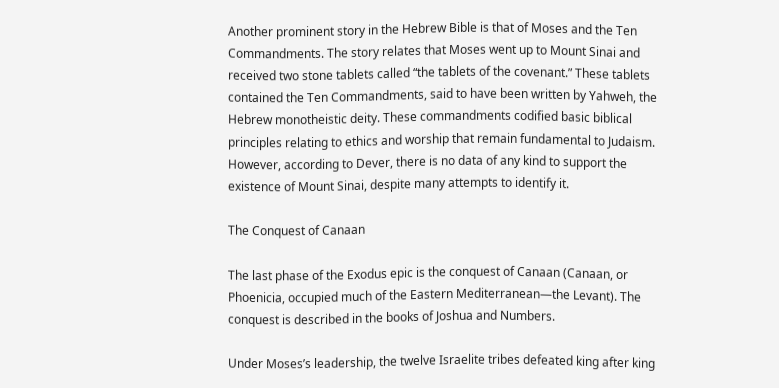Another prominent story in the Hebrew Bible is that of Moses and the Ten Commandments. The story relates that Moses went up to Mount Sinai and received two stone tablets called “the tablets of the covenant.” These tablets contained the Ten Commandments, said to have been written by Yahweh, the Hebrew monotheistic deity. These commandments codified basic biblical principles relating to ethics and worship that remain fundamental to Judaism. However, according to Dever, there is no data of any kind to support the existence of Mount Sinai, despite many attempts to identify it.

The Conquest of Canaan

The last phase of the Exodus epic is the conquest of Canaan (Canaan, or Phoenicia, occupied much of the Eastern Mediterranean—the Levant). The conquest is described in the books of Joshua and Numbers.

Under Moses’s leadership, the twelve Israelite tribes defeated king after king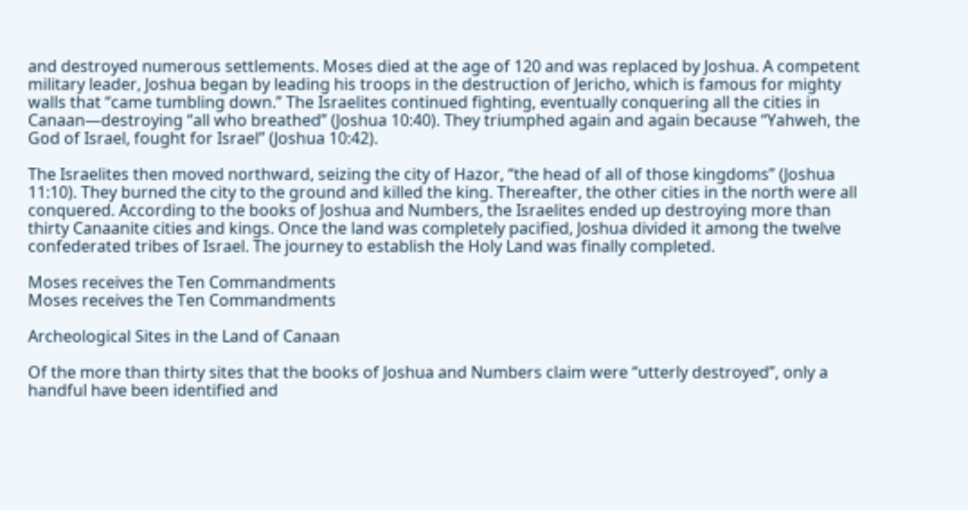and destroyed numerous settlements. Moses died at the age of 120 and was replaced by Joshua. A competent military leader, Joshua began by leading his troops in the destruction of Jericho, which is famous for mighty walls that “came tumbling down.” The Israelites continued fighting, eventually conquering all the cities in Canaan—destroying “all who breathed” (Joshua 10:40). They triumphed again and again because “Yahweh, the God of Israel, fought for Israel” (Joshua 10:42).

The Israelites then moved northward, seizing the city of Hazor, “the head of all of those kingdoms” (Joshua 11:10). They burned the city to the ground and killed the king. Thereafter, the other cities in the north were all conquered. According to the books of Joshua and Numbers, the Israelites ended up destroying more than thirty Canaanite cities and kings. Once the land was completely pacified, Joshua divided it among the twelve confederated tribes of Israel. The journey to establish the Holy Land was finally completed.

Moses receives the Ten Commandments
Moses receives the Ten Commandments

Archeological Sites in the Land of Canaan

Of the more than thirty sites that the books of Joshua and Numbers claim were “utterly destroyed”, only a handful have been identified and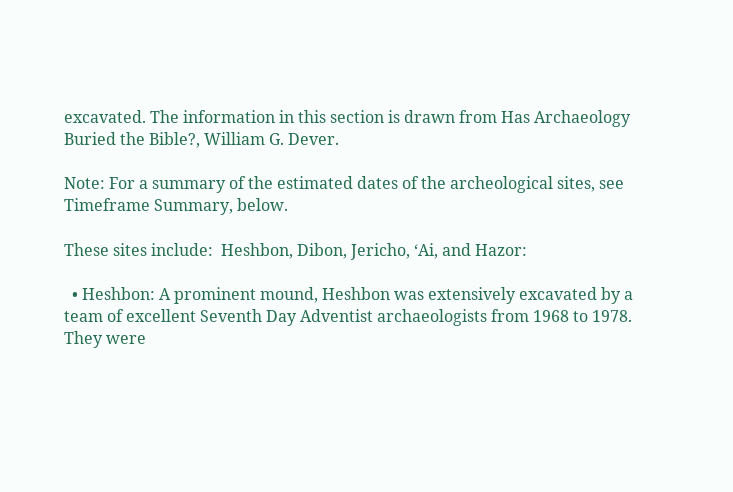excavated. The information in this section is drawn from Has Archaeology Buried the Bible?, William G. Dever.

Note: For a summary of the estimated dates of the archeological sites, see Timeframe Summary, below.

These sites include:  Heshbon, Dibon, Jericho, ‘Ai, and Hazor:

  • Heshbon: A prominent mound, Heshbon was extensively excavated by a team of excellent Seventh Day Adventist archaeologists from 1968 to 1978. They were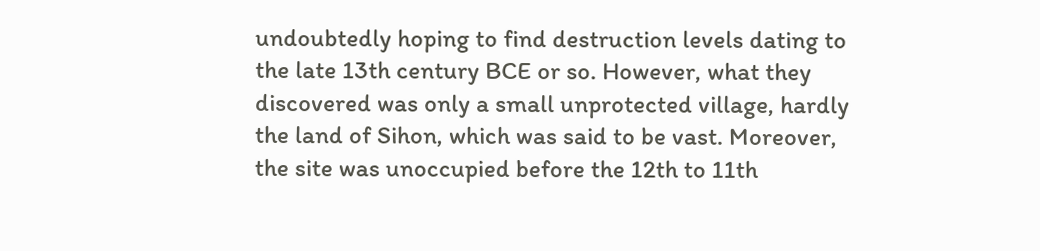undoubtedly hoping to find destruction levels dating to the late 13th century BCE or so. However, what they discovered was only a small unprotected village, hardly the land of Sihon, which was said to be vast. Moreover, the site was unoccupied before the 12th to 11th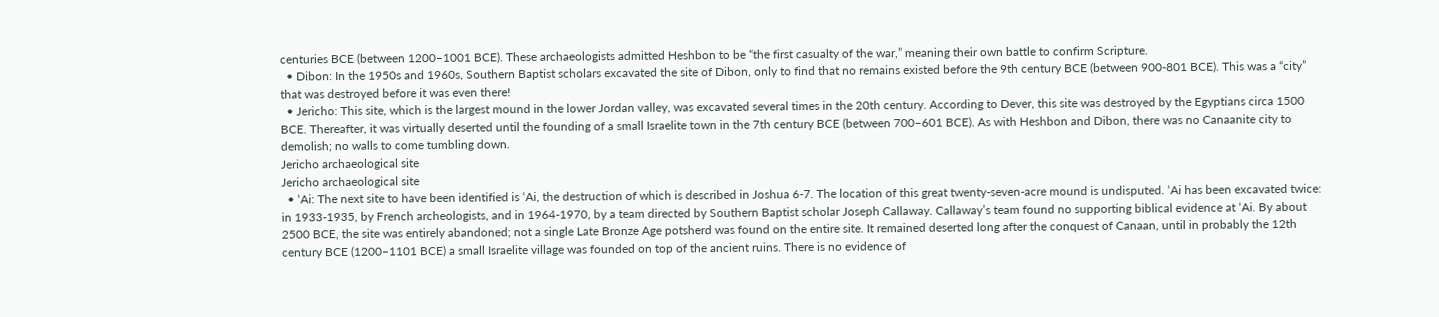centuries BCE (between 1200–1001 BCE). These archaeologists admitted Heshbon to be “the first casualty of the war,” meaning their own battle to confirm Scripture.
  • Dibon: In the 1950s and 1960s, Southern Baptist scholars excavated the site of Dibon, only to find that no remains existed before the 9th century BCE (between 900-801 BCE). This was a “city” that was destroyed before it was even there!
  • Jericho: This site, which is the largest mound in the lower Jordan valley, was excavated several times in the 20th century. According to Dever, this site was destroyed by the Egyptians circa 1500 BCE. Thereafter, it was virtually deserted until the founding of a small Israelite town in the 7th century BCE (between 700–601 BCE). As with Heshbon and Dibon, there was no Canaanite city to demolish; no walls to come tumbling down.
Jericho archaeological site
Jericho archaeological site
  • ‘Ai: The next site to have been identified is ‘Ai, the destruction of which is described in Joshua 6-7. The location of this great twenty-seven-acre mound is undisputed. ‘Ai has been excavated twice:  in 1933-1935, by French archeologists, and in 1964-1970, by a team directed by Southern Baptist scholar Joseph Callaway. Callaway’s team found no supporting biblical evidence at ‘Ai. By about 2500 BCE, the site was entirely abandoned; not a single Late Bronze Age potsherd was found on the entire site. It remained deserted long after the conquest of Canaan, until in probably the 12th century BCE (1200–1101 BCE) a small Israelite village was founded on top of the ancient ruins. There is no evidence of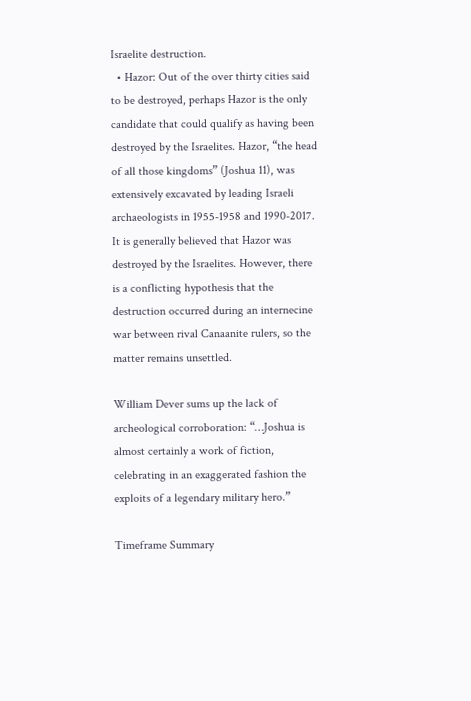Israelite destruction.
  • Hazor: Out of the over thirty cities said to be destroyed, perhaps Hazor is the only candidate that could qualify as having been destroyed by the Israelites. Hazor, “the head of all those kingdoms” (Joshua 11), was extensively excavated by leading Israeli archaeologists in 1955-1958 and 1990-2017. It is generally believed that Hazor was destroyed by the Israelites. However, there is a conflicting hypothesis that the destruction occurred during an internecine war between rival Canaanite rulers, so the matter remains unsettled.

William Dever sums up the lack of archeological corroboration: “…Joshua is almost certainly a work of fiction, celebrating in an exaggerated fashion the exploits of a legendary military hero.”

Timeframe Summary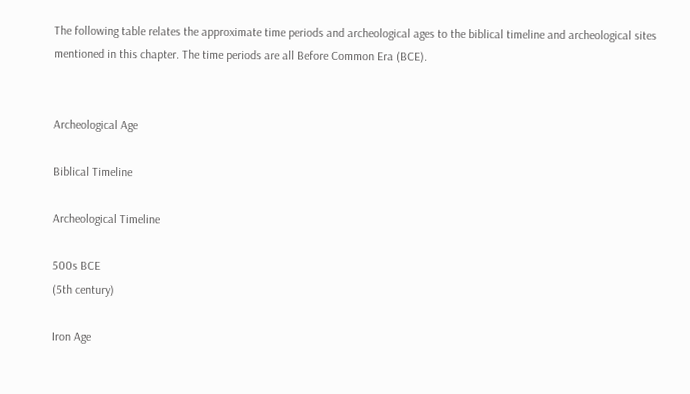The following table relates the approximate time periods and archeological ages to the biblical timeline and archeological sites mentioned in this chapter. The time periods are all Before Common Era (BCE).


Archeological Age

Biblical Timeline

Archeological Timeline

500s BCE
(5th century)

Iron Age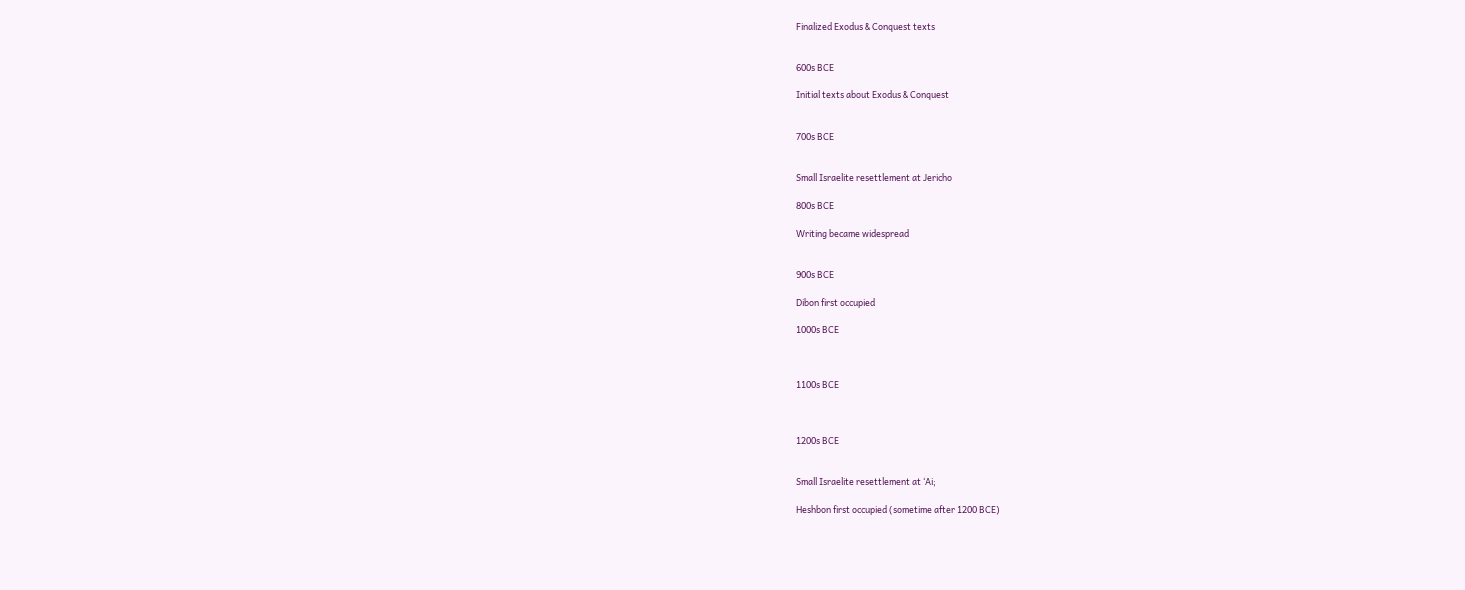Finalized Exodus & Conquest texts


600s BCE

Initial texts about Exodus & Conquest


700s BCE


Small Israelite resettlement at Jericho

800s BCE

Writing became widespread


900s BCE

Dibon first occupied

1000s BCE



1100s BCE



1200s BCE


Small Israelite resettlement at ‘Ai;

Heshbon first occupied (sometime after 1200 BCE)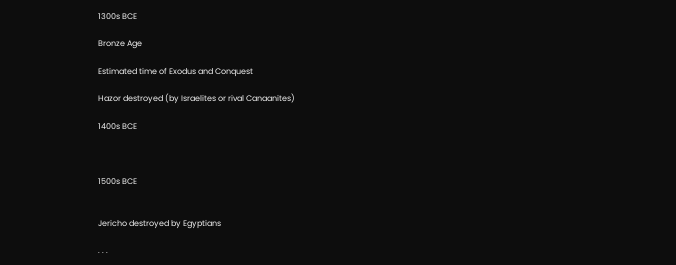1300s BCE

Bronze Age

Estimated time of Exodus and Conquest

Hazor destroyed (by Israelites or rival Canaanites)

1400s BCE



1500s BCE


Jericho destroyed by Egyptians

. . .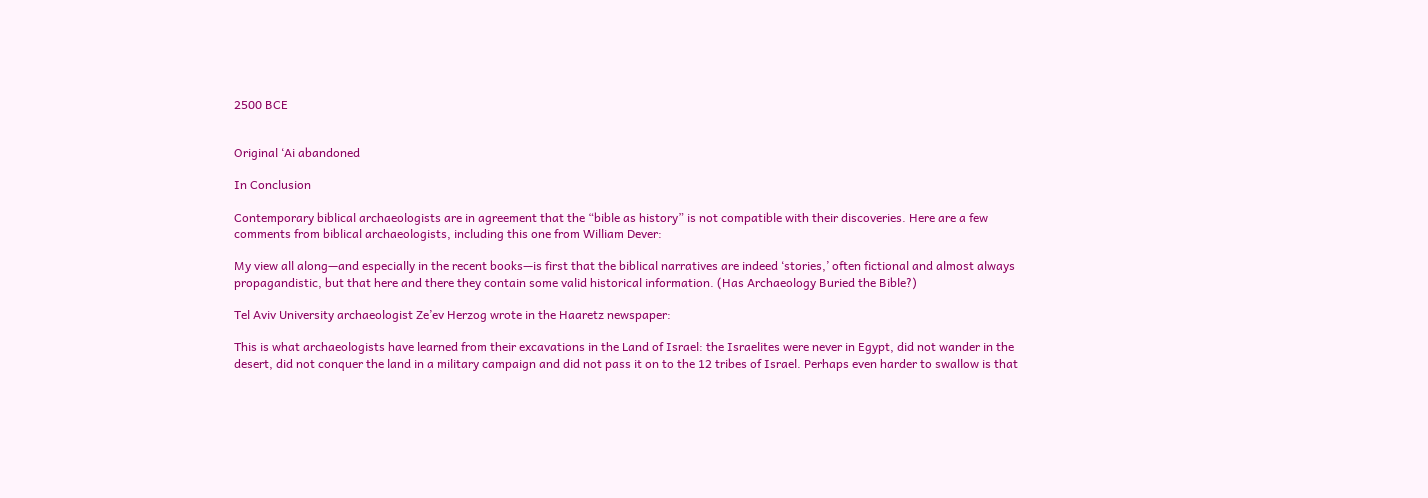2500 BCE


Original ‘Ai abandoned

In Conclusion

Contemporary biblical archaeologists are in agreement that the “bible as history” is not compatible with their discoveries. Here are a few comments from biblical archaeologists, including this one from William Dever:

My view all along—and especially in the recent books—is first that the biblical narratives are indeed ‘stories,’ often fictional and almost always propagandistic, but that here and there they contain some valid historical information. (Has Archaeology Buried the Bible?)

Tel Aviv University archaeologist Ze’ev Herzog wrote in the Haaretz newspaper:

This is what archaeologists have learned from their excavations in the Land of Israel: the Israelites were never in Egypt, did not wander in the desert, did not conquer the land in a military campaign and did not pass it on to the 12 tribes of Israel. Perhaps even harder to swallow is that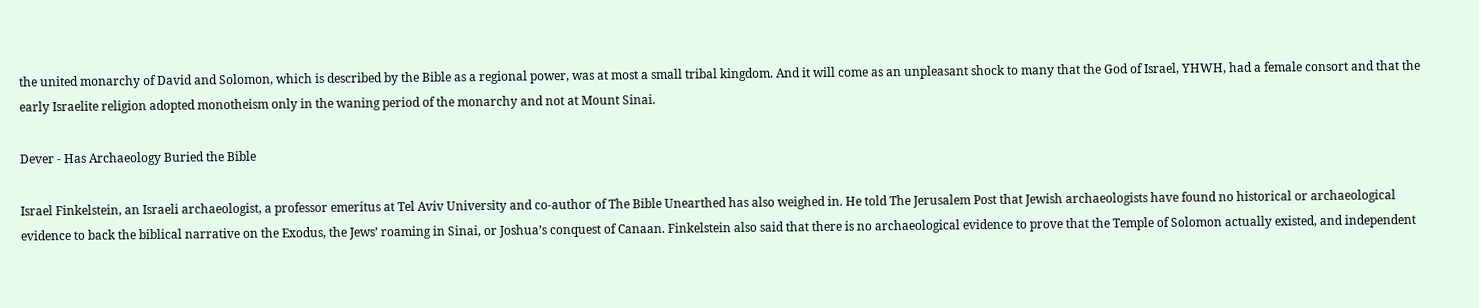the united monarchy of David and Solomon, which is described by the Bible as a regional power, was at most a small tribal kingdom. And it will come as an unpleasant shock to many that the God of Israel, YHWH, had a female consort and that the early Israelite religion adopted monotheism only in the waning period of the monarchy and not at Mount Sinai.

Dever - Has Archaeology Buried the Bible

Israel Finkelstein, an Israeli archaeologist, a professor emeritus at Tel Aviv University and co-author of The Bible Unearthed has also weighed in. He told The Jerusalem Post that Jewish archaeologists have found no historical or archaeological evidence to back the biblical narrative on the Exodus, the Jews’ roaming in Sinai, or Joshua’s conquest of Canaan. Finkelstein also said that there is no archaeological evidence to prove that the Temple of Solomon actually existed, and independent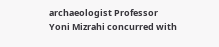archaeologist Professor Yoni Mizrahi concurred with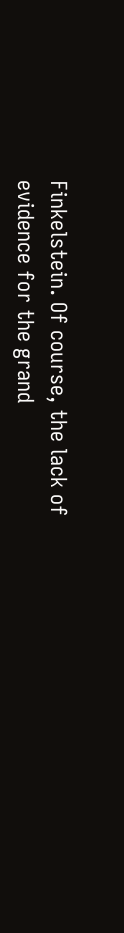Finkelstein. Of course, the lack of evidence for the grand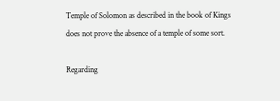Temple of Solomon as described in the book of Kings does not prove the absence of a temple of some sort.

Regarding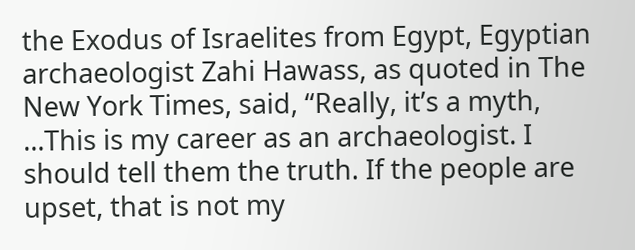the Exodus of Israelites from Egypt, Egyptian archaeologist Zahi Hawass, as quoted in The New York Times, said, “Really, it’s a myth, …This is my career as an archaeologist. I should tell them the truth. If the people are upset, that is not my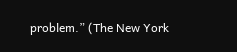problem.” (The New York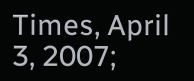Times, April 3, 2007;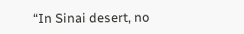“In Sinai desert, no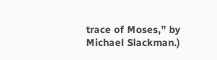trace of Moses,” by Michael Slackman.)